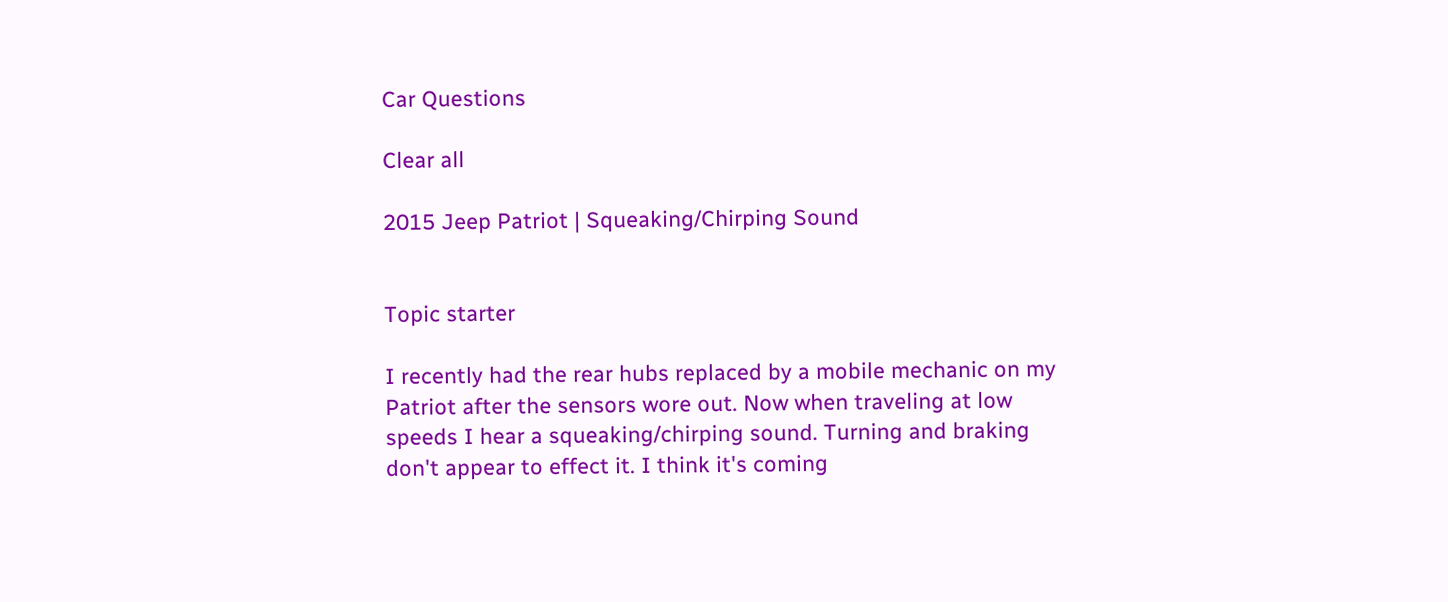Car Questions

Clear all

2015 Jeep Patriot | Squeaking/Chirping Sound


Topic starter

I recently had the rear hubs replaced by a mobile mechanic on my Patriot after the sensors wore out. Now when traveling at low speeds I hear a squeaking/chirping sound. Turning and braking don't appear to effect it. I think it's coming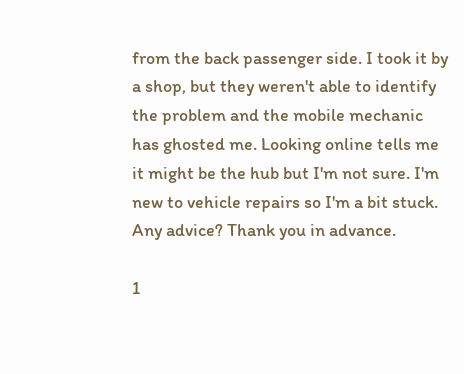from the back passenger side. I took it by a shop, but they weren't able to identify the problem and the mobile mechanic has ghosted me. Looking online tells me it might be the hub but I'm not sure. I'm new to vehicle repairs so I'm a bit stuck. Any advice? Thank you in advance.

1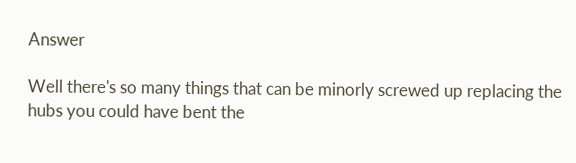Answer

Well there's so many things that can be minorly screwed up replacing the hubs you could have bent the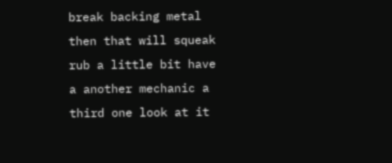break backing metal then that will squeak rub a little bit have a another mechanic a third one look at it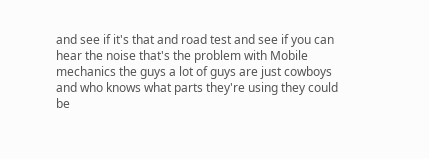and see if it's that and road test and see if you can hear the noise that's the problem with Mobile mechanics the guys a lot of guys are just cowboys and who knows what parts they're using they could be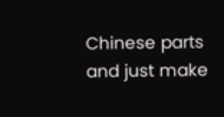Chinese parts and just make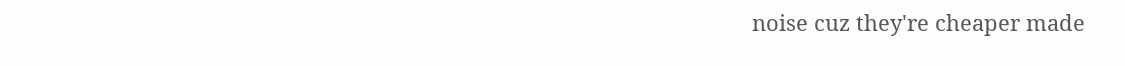noise cuz they're cheaper made